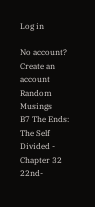Log in

No account? Create an account
Random Musings
B7 The Ends: The Self Divided - Chapter 32
22nd-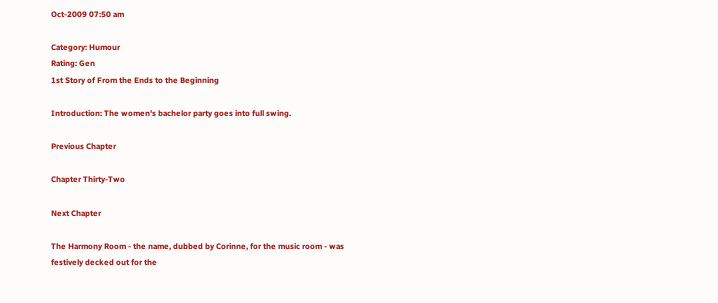Oct-2009 07:50 am

Category: Humour
Rating: Gen
1st Story of From the Ends to the Beginning

Introduction: The women's bachelor party goes into full swing.

Previous Chapter

Chapter Thirty-Two

Next Chapter

The Harmony Room - the name, dubbed by Corinne, for the music room - was festively decked out for the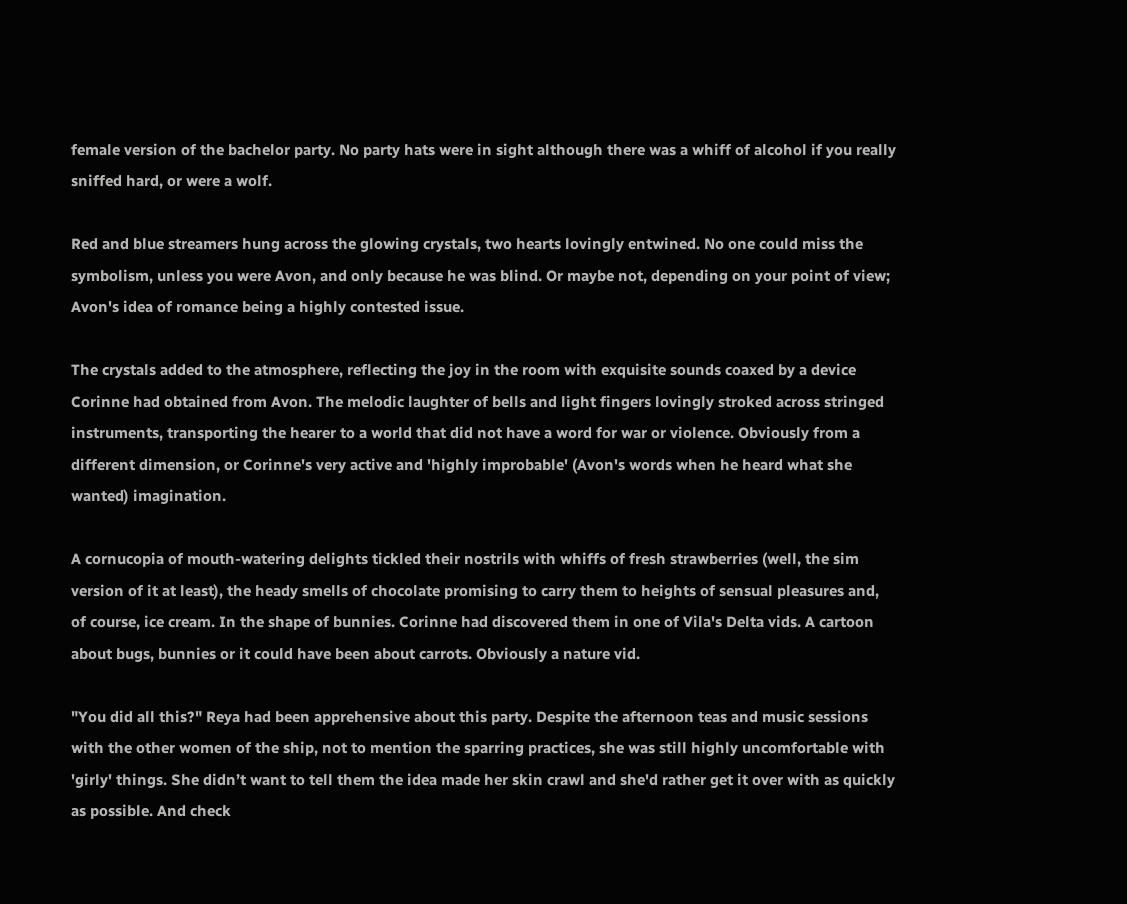female version of the bachelor party. No party hats were in sight although there was a whiff of alcohol if you really sniffed hard, or were a wolf.

Red and blue streamers hung across the glowing crystals, two hearts lovingly entwined. No one could miss the symbolism, unless you were Avon, and only because he was blind. Or maybe not, depending on your point of view; Avon's idea of romance being a highly contested issue.

The crystals added to the atmosphere, reflecting the joy in the room with exquisite sounds coaxed by a device Corinne had obtained from Avon. The melodic laughter of bells and light fingers lovingly stroked across stringed instruments, transporting the hearer to a world that did not have a word for war or violence. Obviously from a different dimension, or Corinne's very active and 'highly improbable' (Avon's words when he heard what she wanted) imagination.

A cornucopia of mouth-watering delights tickled their nostrils with whiffs of fresh strawberries (well, the sim version of it at least), the heady smells of chocolate promising to carry them to heights of sensual pleasures and, of course, ice cream. In the shape of bunnies. Corinne had discovered them in one of Vila's Delta vids. A cartoon about bugs, bunnies or it could have been about carrots. Obviously a nature vid.

"You did all this?" Reya had been apprehensive about this party. Despite the afternoon teas and music sessions with the other women of the ship, not to mention the sparring practices, she was still highly uncomfortable with 'girly' things. She didn’t want to tell them the idea made her skin crawl and she'd rather get it over with as quickly as possible. And check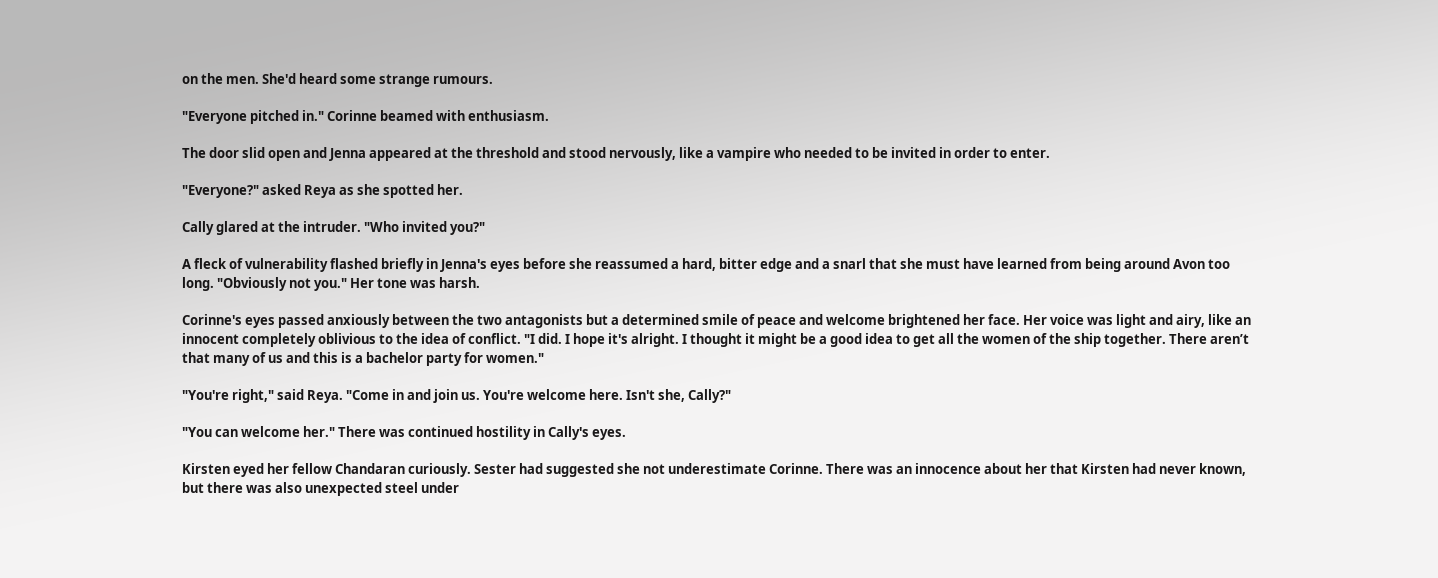on the men. She'd heard some strange rumours.

"Everyone pitched in." Corinne beamed with enthusiasm.

The door slid open and Jenna appeared at the threshold and stood nervously, like a vampire who needed to be invited in order to enter.

"Everyone?" asked Reya as she spotted her.

Cally glared at the intruder. "Who invited you?"

A fleck of vulnerability flashed briefly in Jenna's eyes before she reassumed a hard, bitter edge and a snarl that she must have learned from being around Avon too long. "Obviously not you." Her tone was harsh.

Corinne's eyes passed anxiously between the two antagonists but a determined smile of peace and welcome brightened her face. Her voice was light and airy, like an innocent completely oblivious to the idea of conflict. "I did. I hope it's alright. I thought it might be a good idea to get all the women of the ship together. There aren’t that many of us and this is a bachelor party for women."

"You're right," said Reya. "Come in and join us. You're welcome here. Isn't she, Cally?"

"You can welcome her." There was continued hostility in Cally's eyes.

Kirsten eyed her fellow Chandaran curiously. Sester had suggested she not underestimate Corinne. There was an innocence about her that Kirsten had never known, but there was also unexpected steel under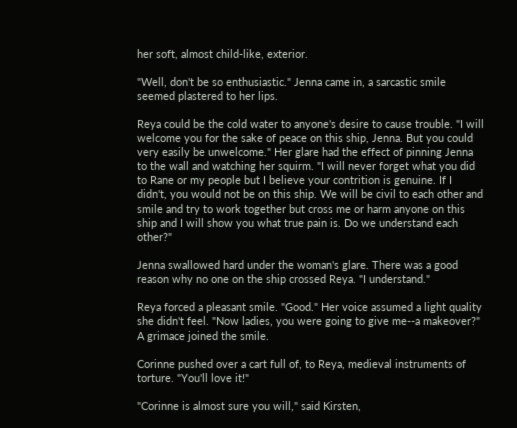her soft, almost child-like, exterior.

"Well, don't be so enthusiastic." Jenna came in, a sarcastic smile seemed plastered to her lips.

Reya could be the cold water to anyone's desire to cause trouble. "I will welcome you for the sake of peace on this ship, Jenna. But you could very easily be unwelcome." Her glare had the effect of pinning Jenna to the wall and watching her squirm. "I will never forget what you did to Rane or my people but I believe your contrition is genuine. If I didn't, you would not be on this ship. We will be civil to each other and smile and try to work together but cross me or harm anyone on this ship and I will show you what true pain is. Do we understand each other?"

Jenna swallowed hard under the woman's glare. There was a good reason why no one on the ship crossed Reya. "I understand."

Reya forced a pleasant smile. "Good." Her voice assumed a light quality she didn't feel. "Now ladies, you were going to give me--a makeover?" A grimace joined the smile.

Corinne pushed over a cart full of, to Reya, medieval instruments of torture. "You'll love it!"

"Corinne is almost sure you will," said Kirsten,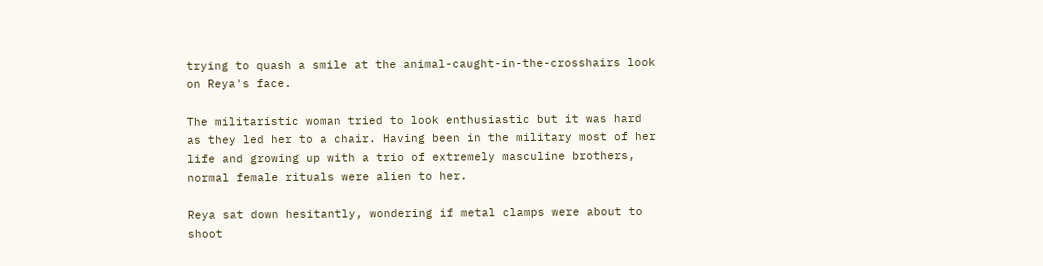trying to quash a smile at the animal-caught-in-the-crosshairs look on Reya's face.

The militaristic woman tried to look enthusiastic but it was hard as they led her to a chair. Having been in the military most of her life and growing up with a trio of extremely masculine brothers, normal female rituals were alien to her.

Reya sat down hesitantly, wondering if metal clamps were about to shoot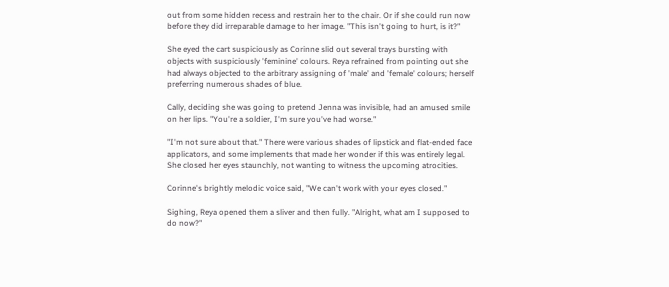out from some hidden recess and restrain her to the chair. Or if she could run now before they did irreparable damage to her image. "This isn't going to hurt, is it?"

She eyed the cart suspiciously as Corinne slid out several trays bursting with objects with suspiciously 'feminine' colours. Reya refrained from pointing out she had always objected to the arbitrary assigning of 'male' and 'female' colours; herself preferring numerous shades of blue.

Cally, deciding she was going to pretend Jenna was invisible, had an amused smile on her lips. "You're a soldier, I'm sure you've had worse."

"I'm not sure about that." There were various shades of lipstick and flat-ended face applicators, and some implements that made her wonder if this was entirely legal. She closed her eyes staunchly, not wanting to witness the upcoming atrocities.

Corinne's brightly melodic voice said, "We can't work with your eyes closed."

Sighing, Reya opened them a sliver and then fully. "Alright, what am I supposed to do now?"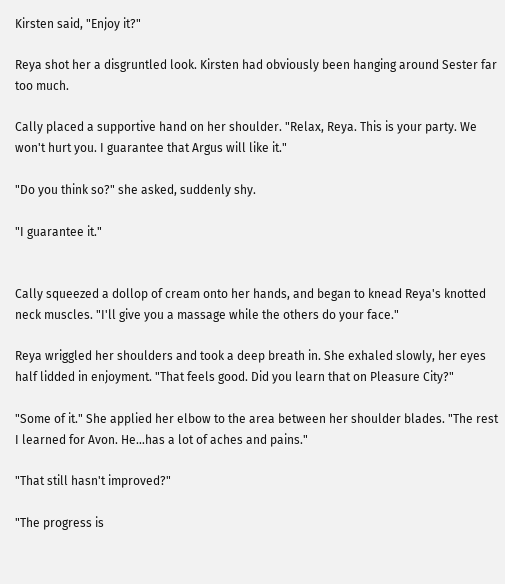Kirsten said, "Enjoy it?"

Reya shot her a disgruntled look. Kirsten had obviously been hanging around Sester far too much.

Cally placed a supportive hand on her shoulder. "Relax, Reya. This is your party. We won't hurt you. I guarantee that Argus will like it."

"Do you think so?" she asked, suddenly shy.

"I guarantee it."


Cally squeezed a dollop of cream onto her hands, and began to knead Reya's knotted neck muscles. "I'll give you a massage while the others do your face."

Reya wriggled her shoulders and took a deep breath in. She exhaled slowly, her eyes half lidded in enjoyment. "That feels good. Did you learn that on Pleasure City?"

"Some of it." She applied her elbow to the area between her shoulder blades. "The rest I learned for Avon. He…has a lot of aches and pains."

"That still hasn't improved?"

"The progress is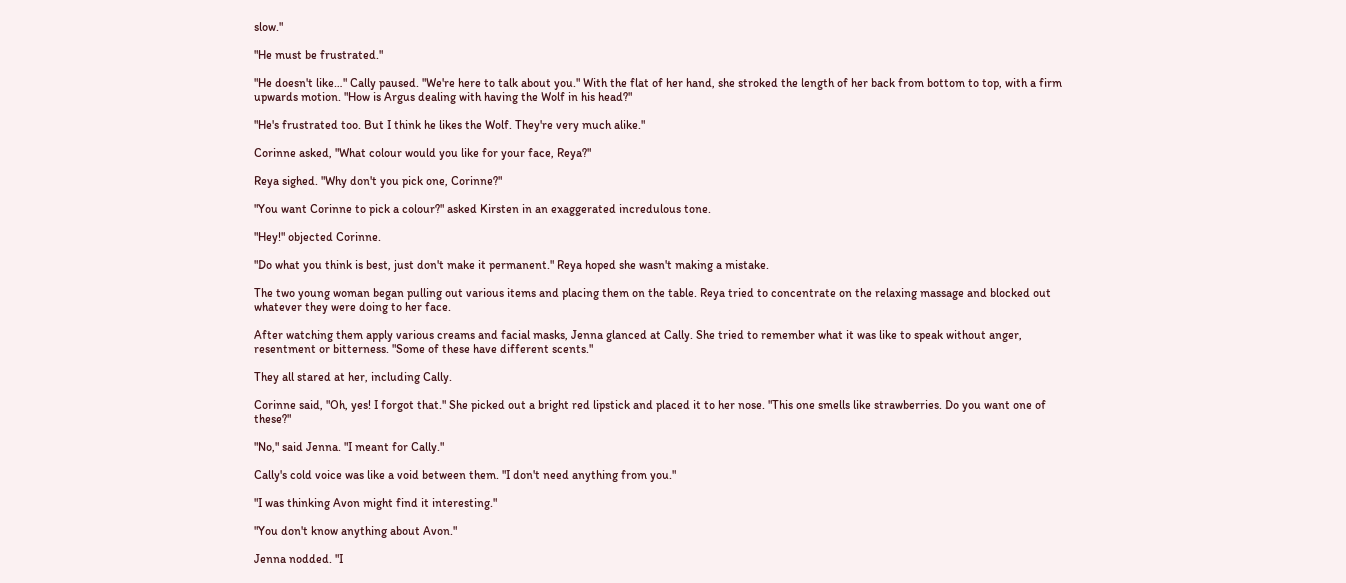slow."

"He must be frustrated."

"He doesn't like…" Cally paused. "We're here to talk about you." With the flat of her hand, she stroked the length of her back from bottom to top, with a firm upwards motion. "How is Argus dealing with having the Wolf in his head?"

"He's frustrated too. But I think he likes the Wolf. They're very much alike."

Corinne asked, "What colour would you like for your face, Reya?"

Reya sighed. "Why don't you pick one, Corinne?"

"You want Corinne to pick a colour?" asked Kirsten in an exaggerated incredulous tone.

"Hey!" objected Corinne.

"Do what you think is best, just don't make it permanent." Reya hoped she wasn't making a mistake.

The two young woman began pulling out various items and placing them on the table. Reya tried to concentrate on the relaxing massage and blocked out whatever they were doing to her face.

After watching them apply various creams and facial masks, Jenna glanced at Cally. She tried to remember what it was like to speak without anger, resentment or bitterness. "Some of these have different scents."

They all stared at her, including Cally.

Corinne said, "Oh, yes! I forgot that." She picked out a bright red lipstick and placed it to her nose. "This one smells like strawberries. Do you want one of these?"

"No," said Jenna. "I meant for Cally."

Cally's cold voice was like a void between them. "I don't need anything from you."

"I was thinking Avon might find it interesting."

"You don't know anything about Avon."

Jenna nodded. "I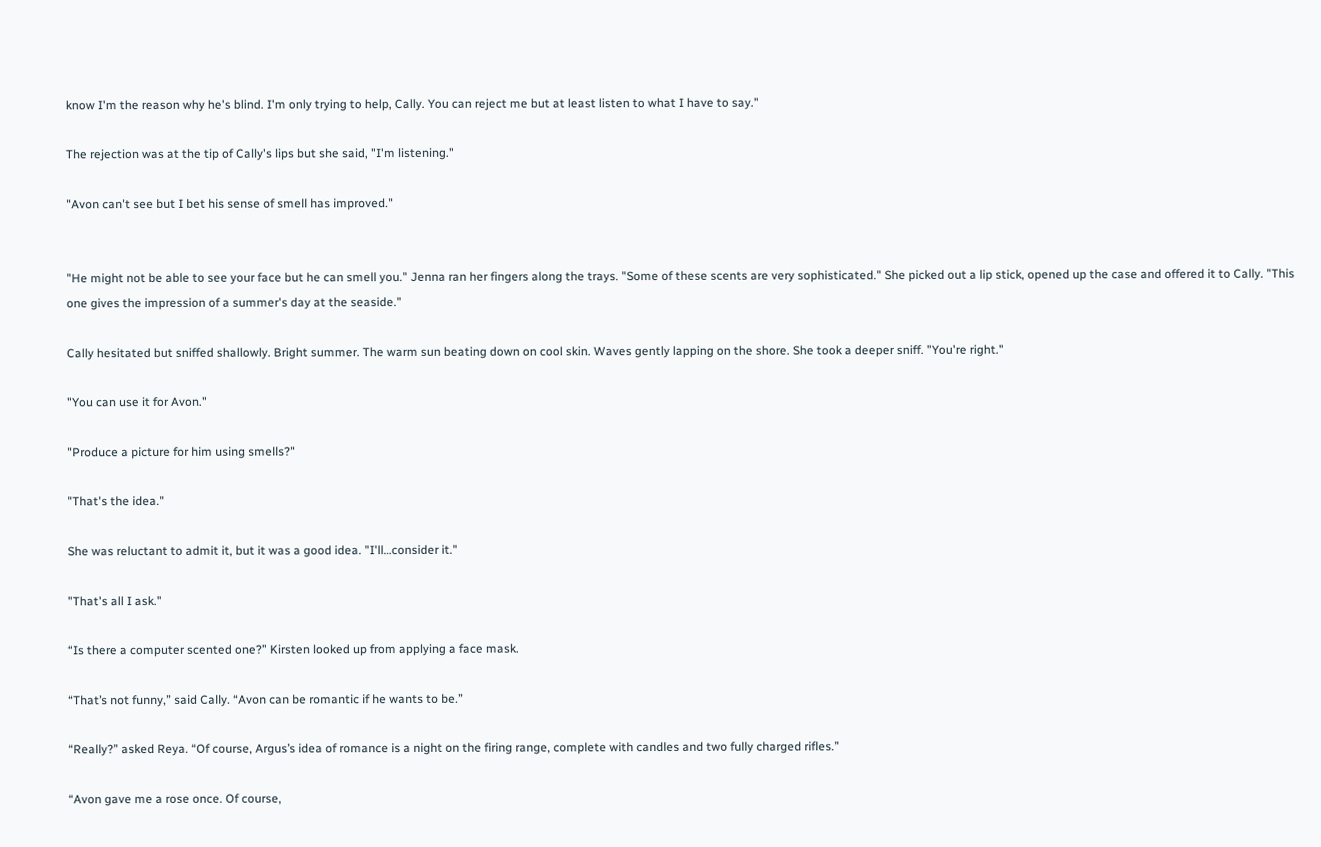know I'm the reason why he's blind. I'm only trying to help, Cally. You can reject me but at least listen to what I have to say."

The rejection was at the tip of Cally's lips but she said, "I'm listening."

"Avon can't see but I bet his sense of smell has improved."


"He might not be able to see your face but he can smell you." Jenna ran her fingers along the trays. "Some of these scents are very sophisticated." She picked out a lip stick, opened up the case and offered it to Cally. "This one gives the impression of a summer's day at the seaside."

Cally hesitated but sniffed shallowly. Bright summer. The warm sun beating down on cool skin. Waves gently lapping on the shore. She took a deeper sniff. "You're right."

"You can use it for Avon."

"Produce a picture for him using smells?"

"That's the idea."

She was reluctant to admit it, but it was a good idea. "I'll…consider it."

"That's all I ask."

“Is there a computer scented one?” Kirsten looked up from applying a face mask.

“That’s not funny,” said Cally. “Avon can be romantic if he wants to be.”

“Really?” asked Reya. “Of course, Argus’s idea of romance is a night on the firing range, complete with candles and two fully charged rifles.”

“Avon gave me a rose once. Of course,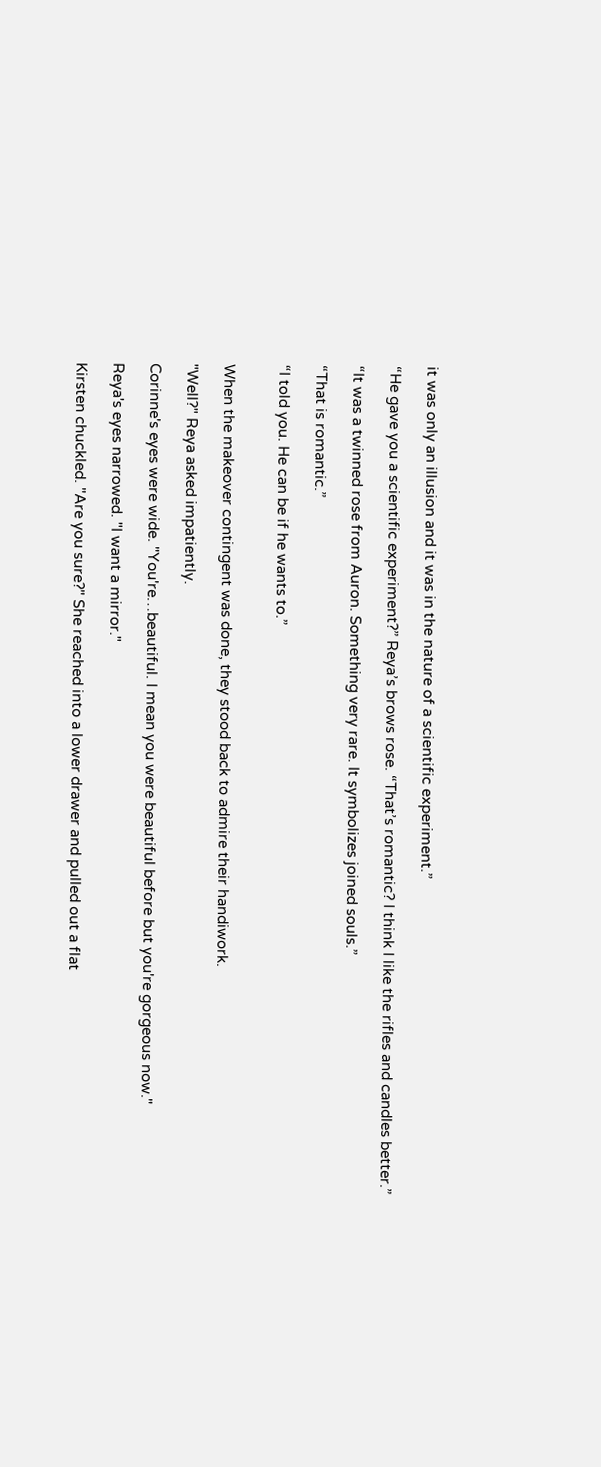it was only an illusion and it was in the nature of a scientific experiment.”

“He gave you a scientific experiment?” Reya’s brows rose. “That’s romantic? I think I like the rifles and candles better.”

“It was a twinned rose from Auron. Something very rare. It symbolizes joined souls.”

“That is romantic.”

“I told you. He can be if he wants to.”


When the makeover contingent was done, they stood back to admire their handiwork.

"Well?" Reya asked impatiently.

Corinne's eyes were wide. "You're…beautiful. I mean you were beautiful before but you're gorgeous now."

Reya's eyes narrowed. "I want a mirror."

Kirsten chuckled. "Are you sure?" She reached into a lower drawer and pulled out a flat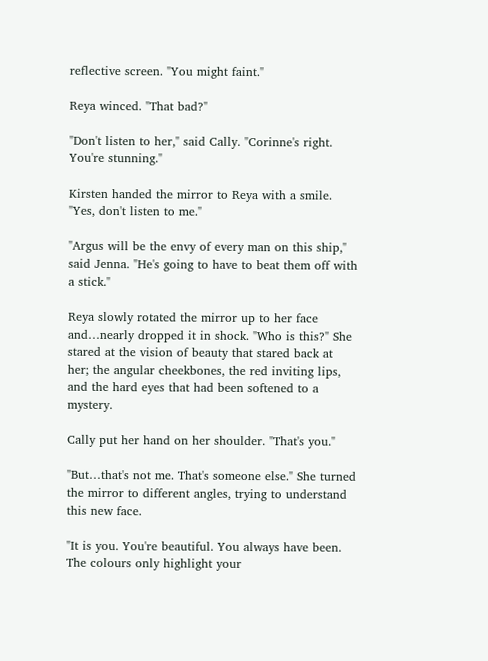reflective screen. "You might faint."

Reya winced. "That bad?"

"Don't listen to her," said Cally. "Corinne's right. You're stunning."

Kirsten handed the mirror to Reya with a smile. "Yes, don't listen to me."

"Argus will be the envy of every man on this ship," said Jenna. "He's going to have to beat them off with a stick."

Reya slowly rotated the mirror up to her face and…nearly dropped it in shock. "Who is this?" She stared at the vision of beauty that stared back at her; the angular cheekbones, the red inviting lips, and the hard eyes that had been softened to a mystery.

Cally put her hand on her shoulder. "That's you."

"But…that's not me. That's someone else." She turned the mirror to different angles, trying to understand this new face.

"It is you. You're beautiful. You always have been. The colours only highlight your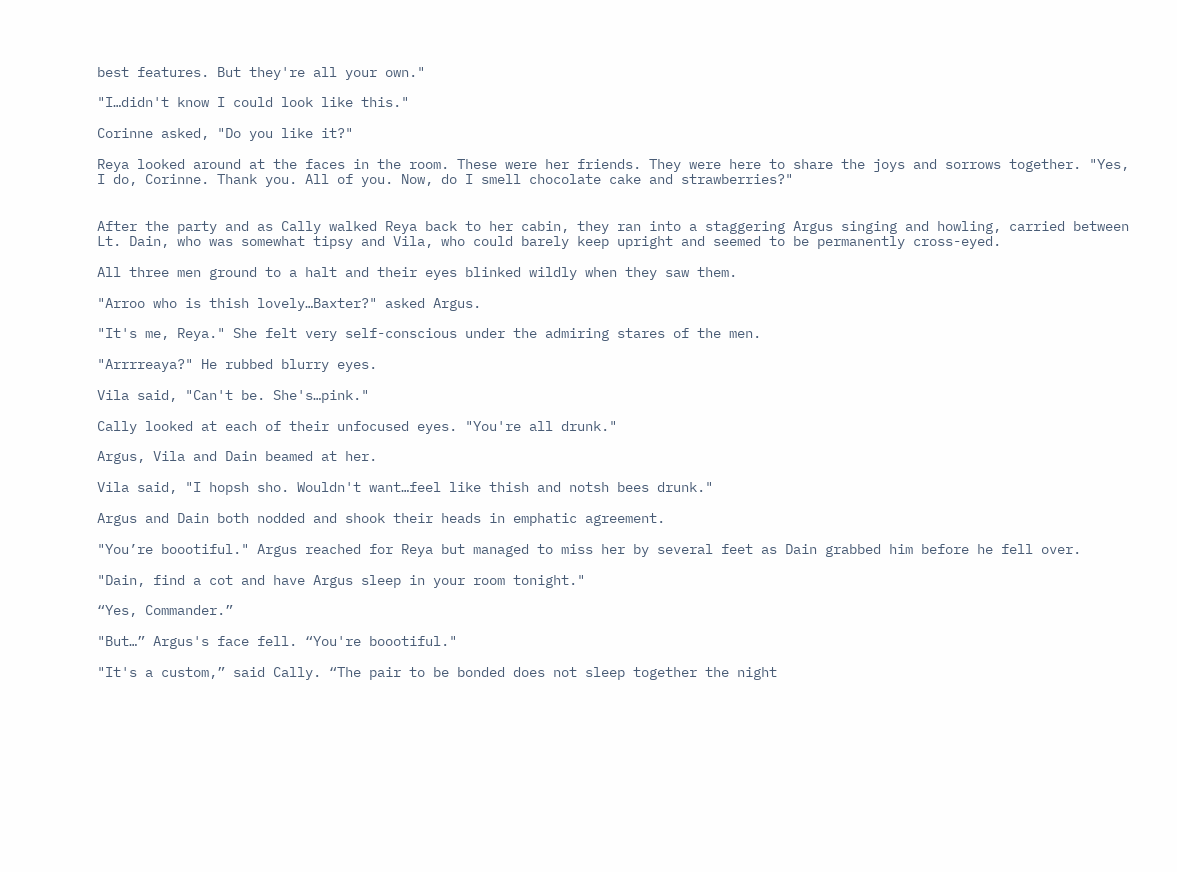best features. But they're all your own."

"I…didn't know I could look like this."

Corinne asked, "Do you like it?"

Reya looked around at the faces in the room. These were her friends. They were here to share the joys and sorrows together. "Yes, I do, Corinne. Thank you. All of you. Now, do I smell chocolate cake and strawberries?"


After the party and as Cally walked Reya back to her cabin, they ran into a staggering Argus singing and howling, carried between Lt. Dain, who was somewhat tipsy and Vila, who could barely keep upright and seemed to be permanently cross-eyed.

All three men ground to a halt and their eyes blinked wildly when they saw them.

"Arroo who is thish lovely…Baxter?" asked Argus.

"It's me, Reya." She felt very self-conscious under the admiring stares of the men.

"Arrrreaya?" He rubbed blurry eyes.

Vila said, "Can't be. She's…pink."

Cally looked at each of their unfocused eyes. "You're all drunk."

Argus, Vila and Dain beamed at her.

Vila said, "I hopsh sho. Wouldn't want…feel like thish and notsh bees drunk."

Argus and Dain both nodded and shook their heads in emphatic agreement.

"You’re boootiful." Argus reached for Reya but managed to miss her by several feet as Dain grabbed him before he fell over.

"Dain, find a cot and have Argus sleep in your room tonight."

“Yes, Commander.”

"But…” Argus's face fell. “You're boootiful."

"It's a custom,” said Cally. “The pair to be bonded does not sleep together the night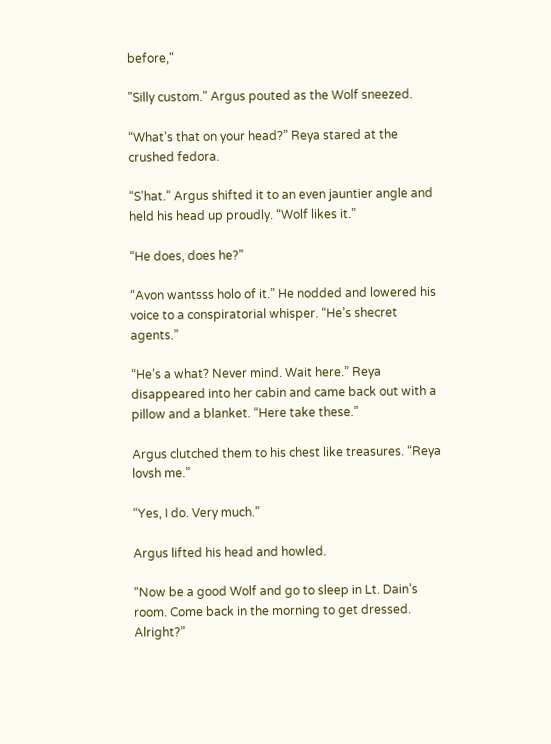before,"

"Silly custom." Argus pouted as the Wolf sneezed.

“What’s that on your head?” Reya stared at the crushed fedora.

“S’hat.” Argus shifted it to an even jauntier angle and held his head up proudly. “Wolf likes it.”

“He does, does he?”

“Avon wantsss holo of it.” He nodded and lowered his voice to a conspiratorial whisper. “He’s shecret agents.”

“He’s a what? Never mind. Wait here.” Reya disappeared into her cabin and came back out with a pillow and a blanket. “Here take these.”

Argus clutched them to his chest like treasures. “Reya lovsh me.”

“Yes, I do. Very much.”

Argus lifted his head and howled.

“Now be a good Wolf and go to sleep in Lt. Dain’s room. Come back in the morning to get dressed. Alright?”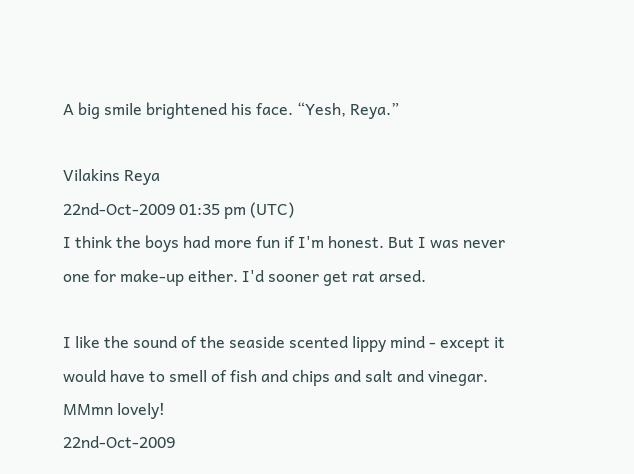A big smile brightened his face. “Yesh, Reya.”

Vilakins Reya
22nd-Oct-2009 01:35 pm (UTC)
I think the boys had more fun if I'm honest. But I was never one for make-up either. I'd sooner get rat arsed.

I like the sound of the seaside scented lippy mind - except it would have to smell of fish and chips and salt and vinegar. MMmn lovely!
22nd-Oct-2009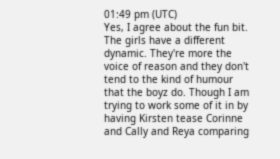01:49 pm (UTC)
Yes, I agree about the fun bit. The girls have a different dynamic. They're more the voice of reason and they don't tend to the kind of humour that the boyz do. Though I am trying to work some of it in by having Kirsten tease Corinne and Cally and Reya comparing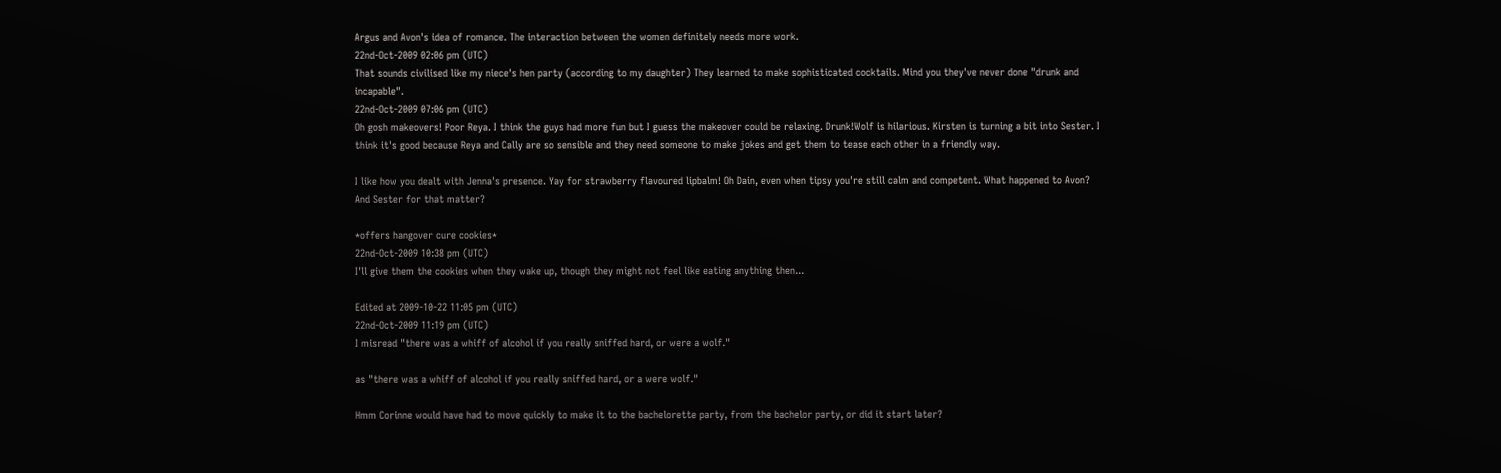Argus and Avon's idea of romance. The interaction between the women definitely needs more work.
22nd-Oct-2009 02:06 pm (UTC)
That sounds civilised like my niece's hen party (according to my daughter) They learned to make sophisticated cocktails. Mind you they've never done "drunk and incapable".
22nd-Oct-2009 07:06 pm (UTC)
Oh gosh makeovers! Poor Reya. I think the guys had more fun but I guess the makeover could be relaxing. Drunk!Wolf is hilarious. Kirsten is turning a bit into Sester. I think it's good because Reya and Cally are so sensible and they need someone to make jokes and get them to tease each other in a friendly way.

I like how you dealt with Jenna's presence. Yay for strawberry flavoured lipbalm! Oh Dain, even when tipsy you're still calm and competent. What happened to Avon? And Sester for that matter?

*offers hangover cure cookies*
22nd-Oct-2009 10:38 pm (UTC)
I'll give them the cookies when they wake up, though they might not feel like eating anything then...

Edited at 2009-10-22 11:05 pm (UTC)
22nd-Oct-2009 11:19 pm (UTC)
I misread "there was a whiff of alcohol if you really sniffed hard, or were a wolf."

as "there was a whiff of alcohol if you really sniffed hard, or a were wolf."

Hmm Corinne would have had to move quickly to make it to the bachelorette party, from the bachelor party, or did it start later?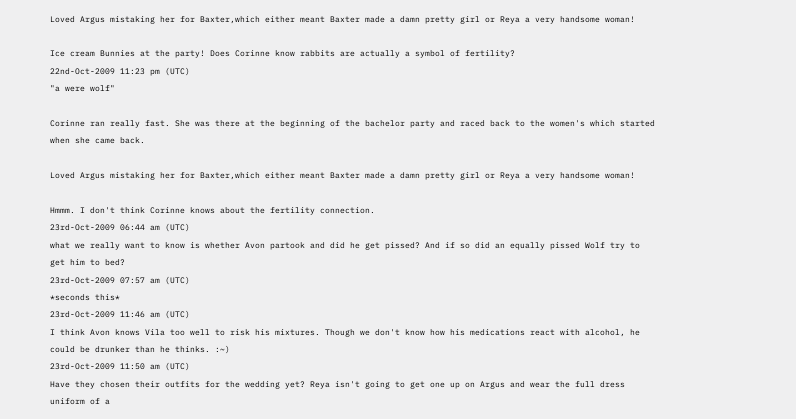Loved Argus mistaking her for Baxter,which either meant Baxter made a damn pretty girl or Reya a very handsome woman!

Ice cream Bunnies at the party! Does Corinne know rabbits are actually a symbol of fertility?
22nd-Oct-2009 11:23 pm (UTC)
"a were wolf"

Corinne ran really fast. She was there at the beginning of the bachelor party and raced back to the women's which started when she came back.

Loved Argus mistaking her for Baxter,which either meant Baxter made a damn pretty girl or Reya a very handsome woman!

Hmmm. I don't think Corinne knows about the fertility connection.
23rd-Oct-2009 06:44 am (UTC)
what we really want to know is whether Avon partook and did he get pissed? And if so did an equally pissed Wolf try to get him to bed?
23rd-Oct-2009 07:57 am (UTC)
*seconds this*
23rd-Oct-2009 11:46 am (UTC)
I think Avon knows Vila too well to risk his mixtures. Though we don't know how his medications react with alcohol, he could be drunker than he thinks. :~)
23rd-Oct-2009 11:50 am (UTC)
Have they chosen their outfits for the wedding yet? Reya isn't going to get one up on Argus and wear the full dress uniform of a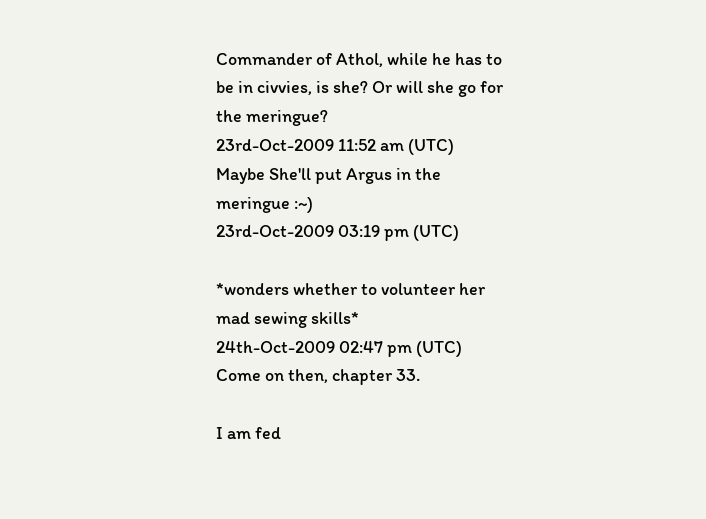Commander of Athol, while he has to be in civvies, is she? Or will she go for the meringue?
23rd-Oct-2009 11:52 am (UTC)
Maybe She'll put Argus in the meringue :~)
23rd-Oct-2009 03:19 pm (UTC)

*wonders whether to volunteer her mad sewing skills*
24th-Oct-2009 02:47 pm (UTC)
Come on then, chapter 33.

I am fed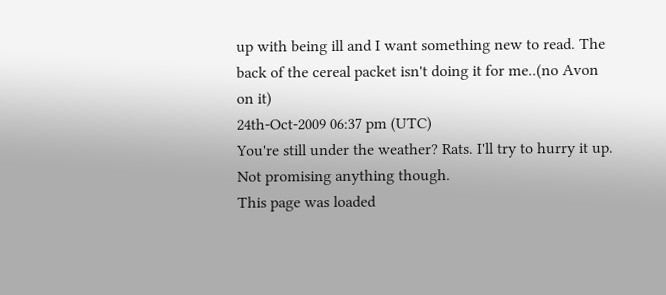up with being ill and I want something new to read. The back of the cereal packet isn't doing it for me..(no Avon on it)
24th-Oct-2009 06:37 pm (UTC)
You're still under the weather? Rats. I'll try to hurry it up. Not promising anything though.
This page was loaded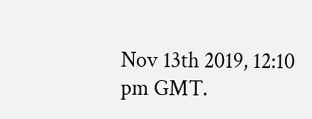Nov 13th 2019, 12:10 pm GMT.